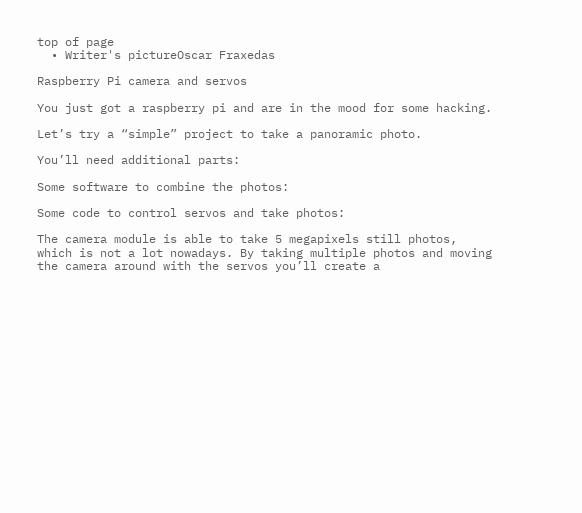top of page
  • Writer's pictureOscar Fraxedas

Raspberry Pi camera and servos

You just got a raspberry pi and are in the mood for some hacking.

Let’s try a “simple” project to take a panoramic photo.

You’ll need additional parts:

Some software to combine the photos:

Some code to control servos and take photos:

The camera module is able to take 5 megapixels still photos, which is not a lot nowadays. By taking multiple photos and moving the camera around with the servos you’ll create a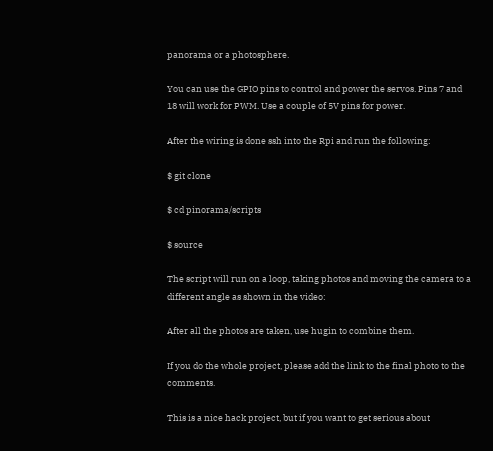panorama or a photosphere.

You can use the GPIO pins to control and power the servos. Pins 7 and 18 will work for PWM. Use a couple of 5V pins for power.

After the wiring is done ssh into the Rpi and run the following:

$ git clone

$ cd pinorama/scripts

$ source

The script will run on a loop, taking photos and moving the camera to a different angle as shown in the video:

After all the photos are taken, use hugin to combine them.

If you do the whole project, please add the link to the final photo to the comments.

This is a nice hack project, but if you want to get serious about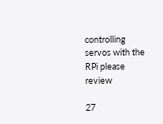controlling servos with the RPi please review

27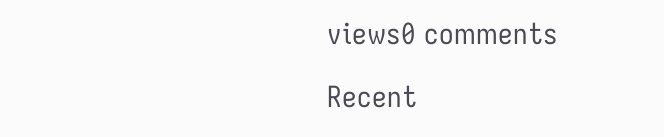views0 comments

Recent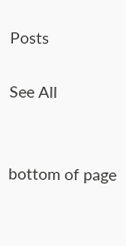Posts

See All


bottom of page